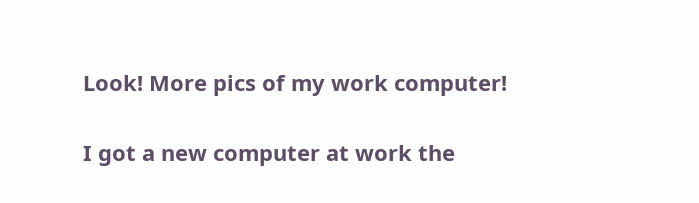Look! More pics of my work computer!

I got a new computer at work the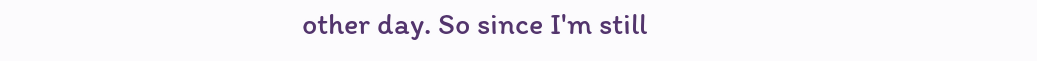other day. So since I'm still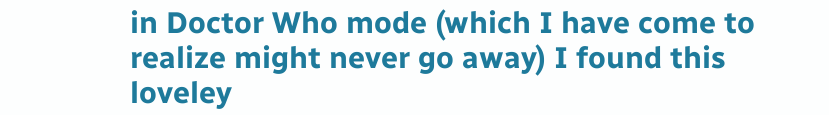in Doctor Who mode (which I have come to realize might never go away) I found this loveley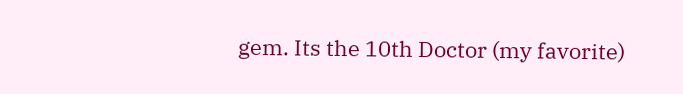gem. Its the 10th Doctor (my favorite)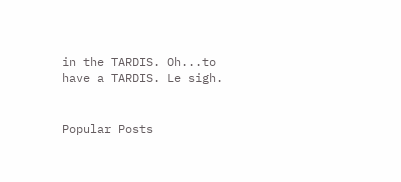in the TARDIS. Oh...to have a TARDIS. Le sigh.


Popular Posts